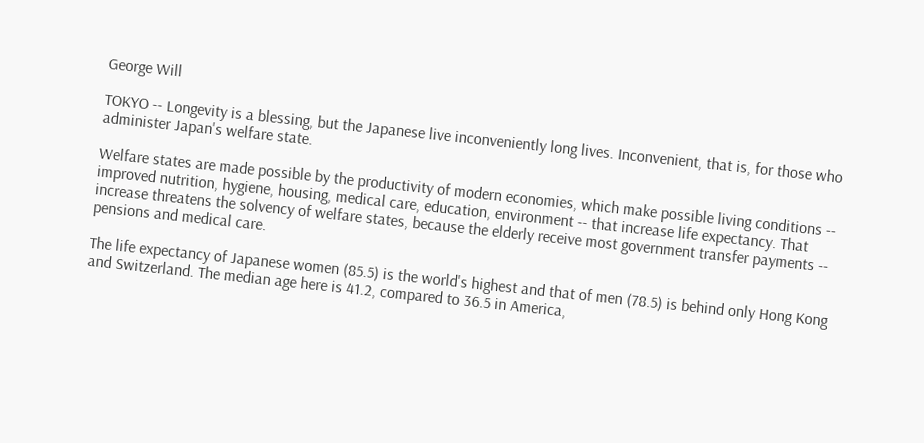George Will

TOKYO -- Longevity is a blessing, but the Japanese live inconveniently long lives. Inconvenient, that is, for those who administer Japan's welfare state.

Welfare states are made possible by the productivity of modern economies, which make possible living conditions -- improved nutrition, hygiene, housing, medical care, education, environment -- that increase life expectancy. That increase threatens the solvency of welfare states, because the elderly receive most government transfer payments -- pensions and medical care.

The life expectancy of Japanese women (85.5) is the world's highest and that of men (78.5) is behind only Hong Kong and Switzerland. The median age here is 41.2, compared to 36.5 in America,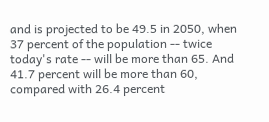and is projected to be 49.5 in 2050, when 37 percent of the population -- twice today's rate -- will be more than 65. And 41.7 percent will be more than 60, compared with 26.4 percent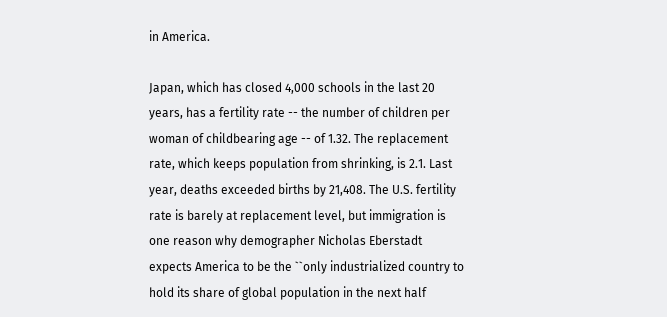in America.

Japan, which has closed 4,000 schools in the last 20 years, has a fertility rate -- the number of children per woman of childbearing age -- of 1.32. The replacement rate, which keeps population from shrinking, is 2.1. Last year, deaths exceeded births by 21,408. The U.S. fertility rate is barely at replacement level, but immigration is one reason why demographer Nicholas Eberstadt expects America to be the ``only industrialized country to hold its share of global population in the next half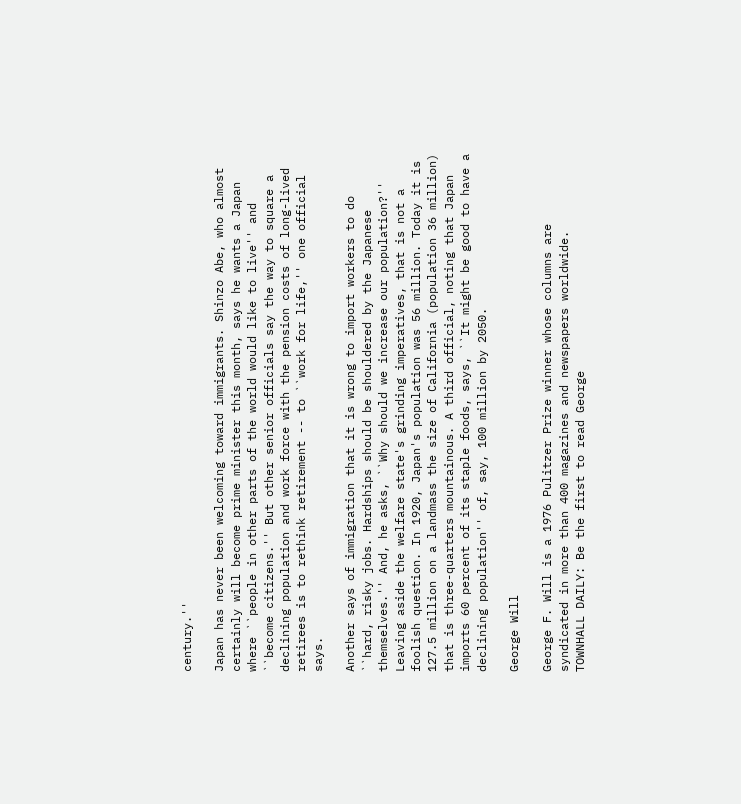century.''

Japan has never been welcoming toward immigrants. Shinzo Abe, who almost certainly will become prime minister this month, says he wants a Japan where ``people in other parts of the world would like to live'' and ``become citizens.'' But other senior officials say the way to square a declining population and work force with the pension costs of long-lived retirees is to rethink retirement -- to ``work for life,'' one official says.

Another says of immigration that it is wrong to import workers to do ``hard, risky jobs. Hardships should be shouldered by the Japanese themselves.'' And, he asks, ``Why should we increase our population?'' Leaving aside the welfare state's grinding imperatives, that is not a foolish question. In 1920, Japan's population was 56 million. Today it is 127.5 million on a landmass the size of California (population 36 million) that is three-quarters mountainous. A third official, noting that Japan imports 60 percent of its staple foods, says, ``It might be good to have a declining population'' of, say, 100 million by 2050.

George Will

George F. Will is a 1976 Pulitzer Prize winner whose columns are syndicated in more than 400 magazines and newspapers worldwide.
TOWNHALL DAILY: Be the first to read George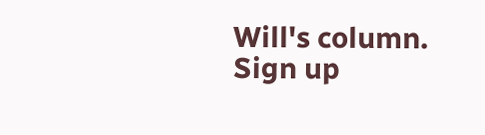Will's column. Sign up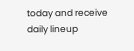today and receive daily lineup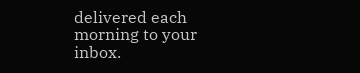delivered each morning to your inbox.